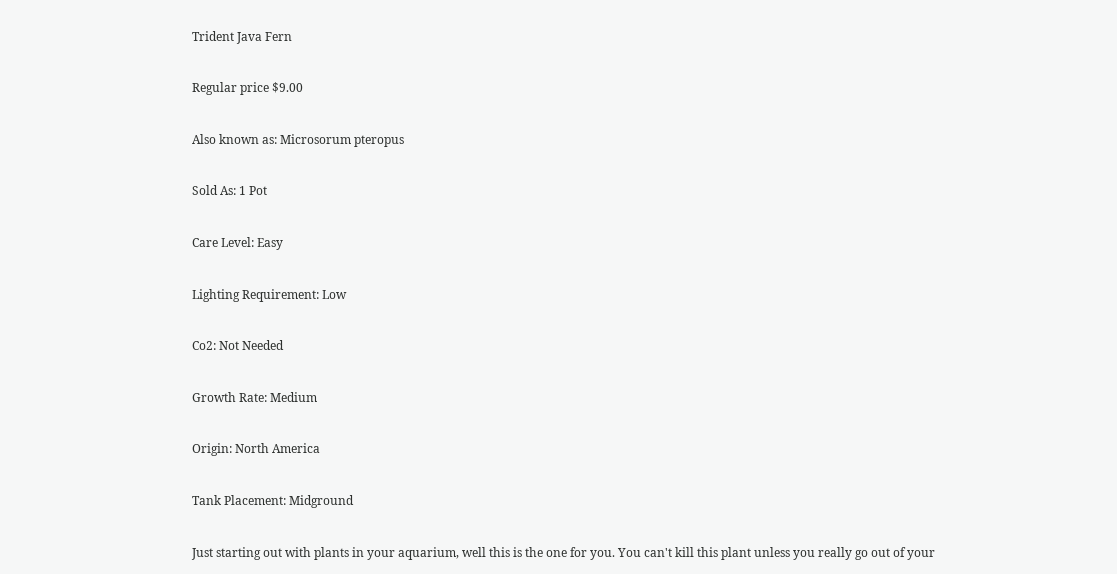Trident Java Fern

Regular price $9.00

Also known as: Microsorum pteropus

Sold As: 1 Pot

Care Level: Easy

Lighting Requirement: Low

Co2: Not Needed

Growth Rate: Medium

Origin: North America

Tank Placement: Midground

Just starting out with plants in your aquarium, well this is the one for you. You can't kill this plant unless you really go out of your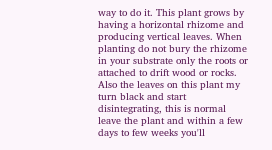way to do it. This plant grows by having a horizontal rhizome and producing vertical leaves. When planting do not bury the rhizome in your substrate only the roots or attached to drift wood or rocks. Also the leaves on this plant my turn black and start disintegrating, this is normal leave the plant and within a few days to few weeks you'll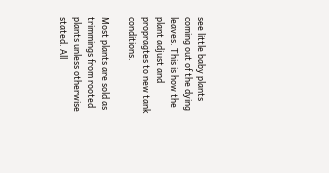see little baby plants coming out of the dying leaves. This is how the plant adjust and propragtes to new tank conditions.

Most plants are sold as trimmings from rooted plants unless otherwise stated. All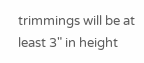trimmings will be at least 3" in height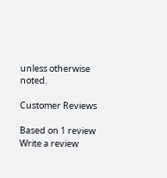unless otherwise noted.

Customer Reviews

Based on 1 review Write a review